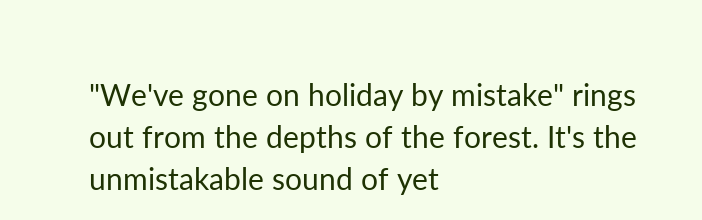"We've gone on holiday by mistake" rings out from the depths of the forest. It's the unmistakable sound of yet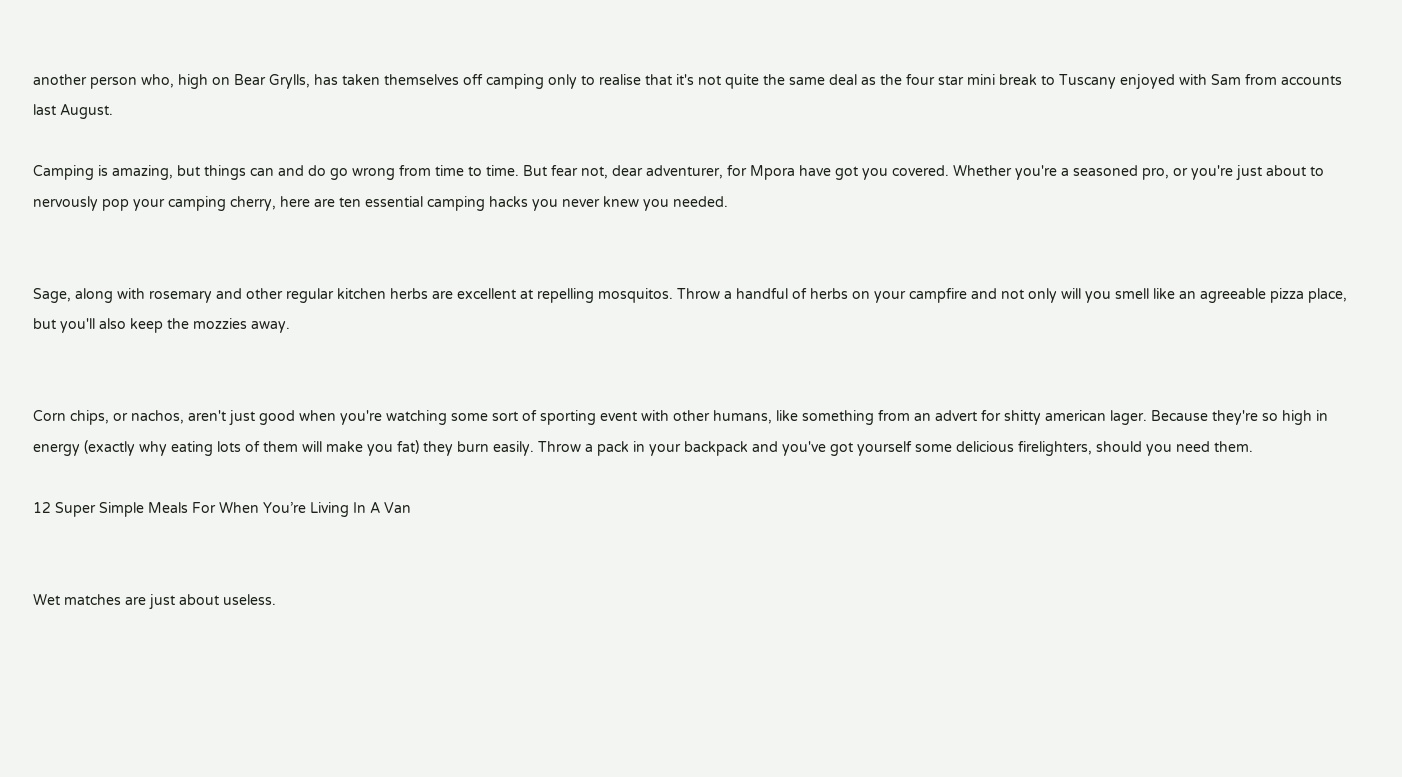another person who, high on Bear Grylls, has taken themselves off camping only to realise that it's not quite the same deal as the four star mini break to Tuscany enjoyed with Sam from accounts last August.

Camping is amazing, but things can and do go wrong from time to time. But fear not, dear adventurer, for Mpora have got you covered. Whether you're a seasoned pro, or you're just about to nervously pop your camping cherry, here are ten essential camping hacks you never knew you needed.


Sage, along with rosemary and other regular kitchen herbs are excellent at repelling mosquitos. Throw a handful of herbs on your campfire and not only will you smell like an agreeable pizza place, but you'll also keep the mozzies away.


Corn chips, or nachos, aren't just good when you're watching some sort of sporting event with other humans, like something from an advert for shitty american lager. Because they're so high in energy (exactly why eating lots of them will make you fat) they burn easily. Throw a pack in your backpack and you've got yourself some delicious firelighters, should you need them.

12 Super Simple Meals For When You’re Living In A Van


Wet matches are just about useless.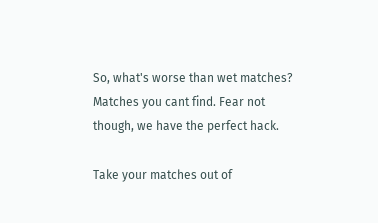So, what's worse than wet matches? Matches you cant find. Fear not though, we have the perfect hack.

Take your matches out of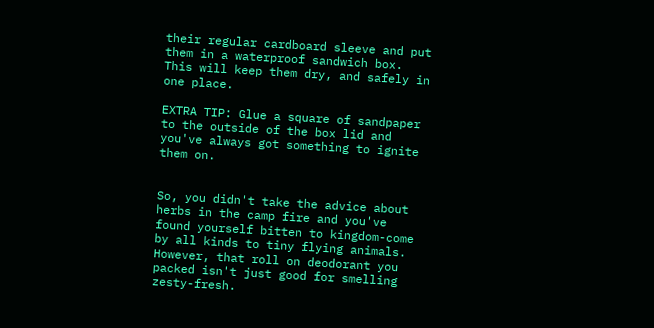their regular cardboard sleeve and put them in a waterproof sandwich box. This will keep them dry, and safely in one place.

EXTRA TIP: Glue a square of sandpaper to the outside of the box lid and you've always got something to ignite them on.


So, you didn't take the advice about herbs in the camp fire and you've found yourself bitten to kingdom-come by all kinds to tiny flying animals. However, that roll on deodorant you packed isn't just good for smelling zesty-fresh.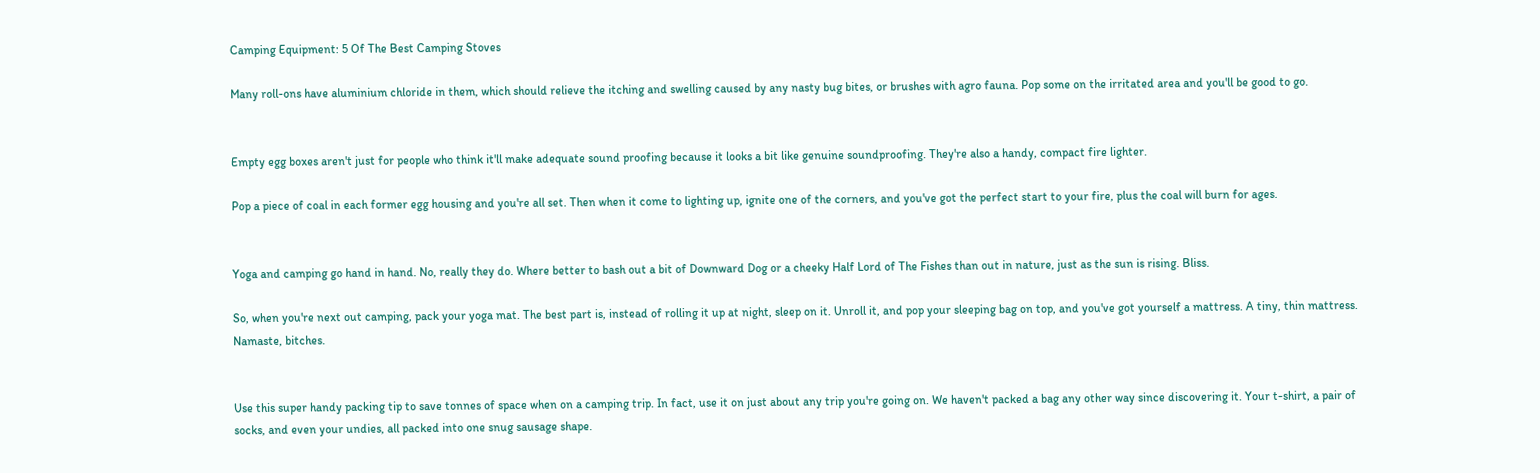Camping Equipment: 5 Of The Best Camping Stoves

Many roll-ons have aluminium chloride in them, which should relieve the itching and swelling caused by any nasty bug bites, or brushes with agro fauna. Pop some on the irritated area and you'll be good to go.


Empty egg boxes aren't just for people who think it'll make adequate sound proofing because it looks a bit like genuine soundproofing. They're also a handy, compact fire lighter.

Pop a piece of coal in each former egg housing and you're all set. Then when it come to lighting up, ignite one of the corners, and you've got the perfect start to your fire, plus the coal will burn for ages.


Yoga and camping go hand in hand. No, really they do. Where better to bash out a bit of Downward Dog or a cheeky Half Lord of The Fishes than out in nature, just as the sun is rising. Bliss.

So, when you're next out camping, pack your yoga mat. The best part is, instead of rolling it up at night, sleep on it. Unroll it, and pop your sleeping bag on top, and you've got yourself a mattress. A tiny, thin mattress. Namaste, bitches.


Use this super handy packing tip to save tonnes of space when on a camping trip. In fact, use it on just about any trip you're going on. We haven't packed a bag any other way since discovering it. Your t-shirt, a pair of socks, and even your undies, all packed into one snug sausage shape.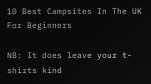10 Best Campsites In The UK For Beginners

NB: It does leave your t-shirts kind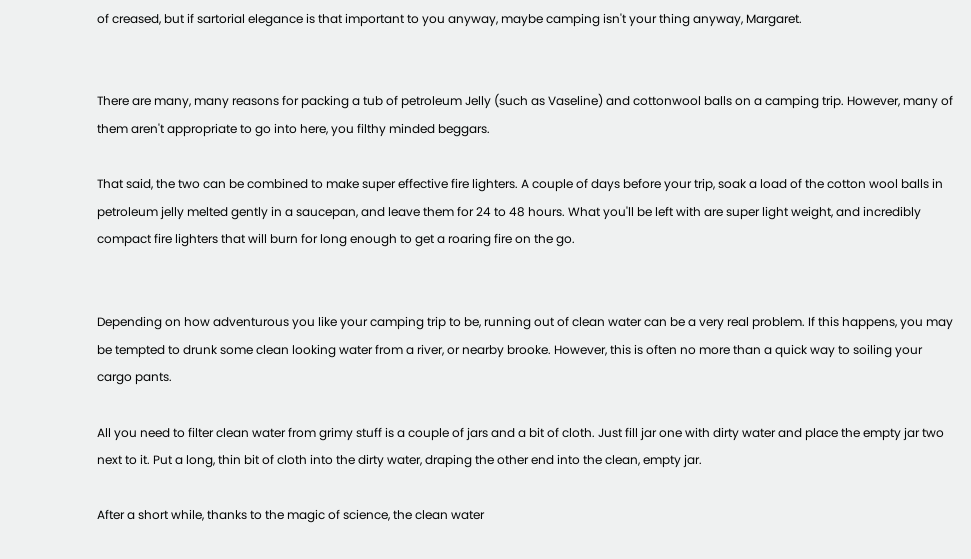of creased, but if sartorial elegance is that important to you anyway, maybe camping isn't your thing anyway, Margaret.


There are many, many reasons for packing a tub of petroleum Jelly (such as Vaseline) and cottonwool balls on a camping trip. However, many of them aren't appropriate to go into here, you filthy minded beggars.

That said, the two can be combined to make super effective fire lighters. A couple of days before your trip, soak a load of the cotton wool balls in petroleum jelly melted gently in a saucepan, and leave them for 24 to 48 hours. What you'll be left with are super light weight, and incredibly compact fire lighters that will burn for long enough to get a roaring fire on the go.


Depending on how adventurous you like your camping trip to be, running out of clean water can be a very real problem. If this happens, you may be tempted to drunk some clean looking water from a river, or nearby brooke. However, this is often no more than a quick way to soiling your cargo pants.

All you need to filter clean water from grimy stuff is a couple of jars and a bit of cloth. Just fill jar one with dirty water and place the empty jar two next to it. Put a long, thin bit of cloth into the dirty water, draping the other end into the clean, empty jar.

After a short while, thanks to the magic of science, the clean water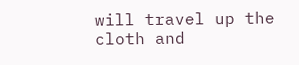will travel up the cloth and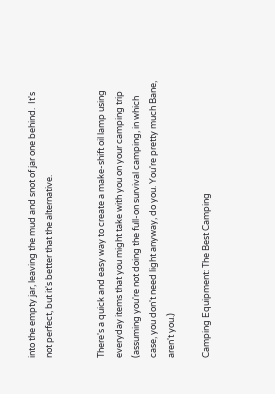into the empty jar, leaving the mud and snot of jar one behind.  It's not perfect, but it's better that the alternative.


There's a quick and easy way to create a make-shift oil lamp using everyday items that you might take with you on your camping trip (assuming you're not doing the full-on survival camping, in which case, you don't need light anyway, do you. You're pretty much Bane, aren't you.)

Camping Equipment: The Best Camping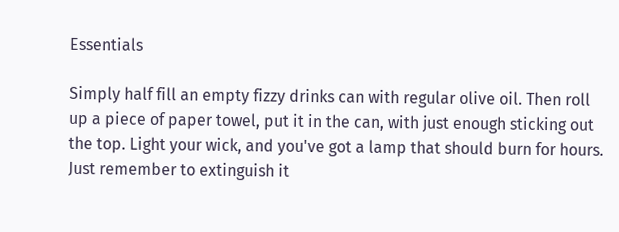Essentials

Simply half fill an empty fizzy drinks can with regular olive oil. Then roll up a piece of paper towel, put it in the can, with just enough sticking out the top. Light your wick, and you've got a lamp that should burn for hours. Just remember to extinguish it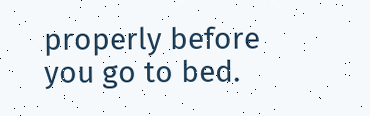properly before you go to bed.